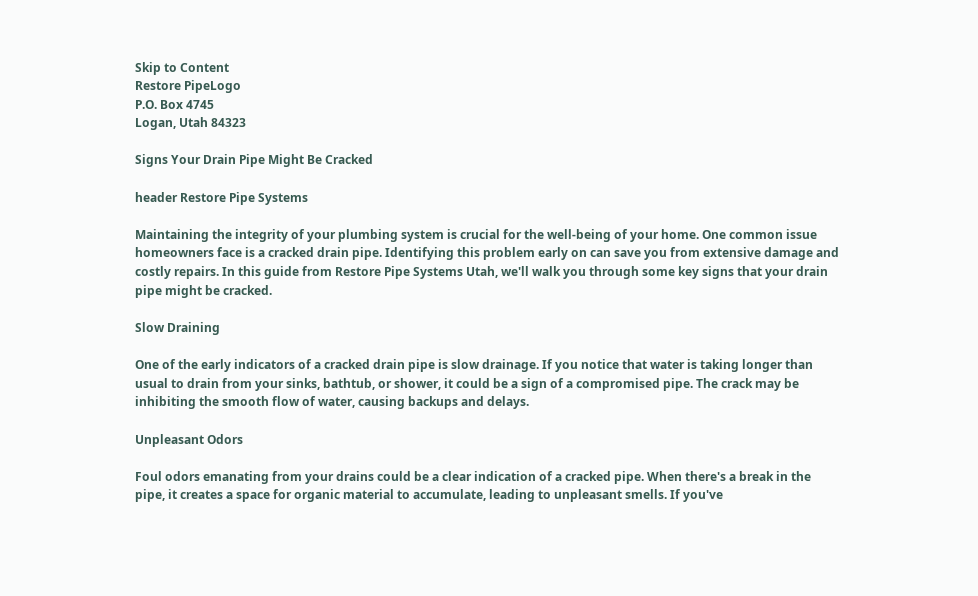Skip to Content
Restore PipeLogo
P.O. Box 4745
Logan, Utah 84323

Signs Your Drain Pipe Might Be Cracked

header Restore Pipe Systems

Maintaining the integrity of your plumbing system is crucial for the well-being of your home. One common issue homeowners face is a cracked drain pipe. Identifying this problem early on can save you from extensive damage and costly repairs. In this guide from Restore Pipe Systems Utah, we'll walk you through some key signs that your drain pipe might be cracked.

Slow Draining

One of the early indicators of a cracked drain pipe is slow drainage. If you notice that water is taking longer than usual to drain from your sinks, bathtub, or shower, it could be a sign of a compromised pipe. The crack may be inhibiting the smooth flow of water, causing backups and delays.

Unpleasant Odors

Foul odors emanating from your drains could be a clear indication of a cracked pipe. When there's a break in the pipe, it creates a space for organic material to accumulate, leading to unpleasant smells. If you've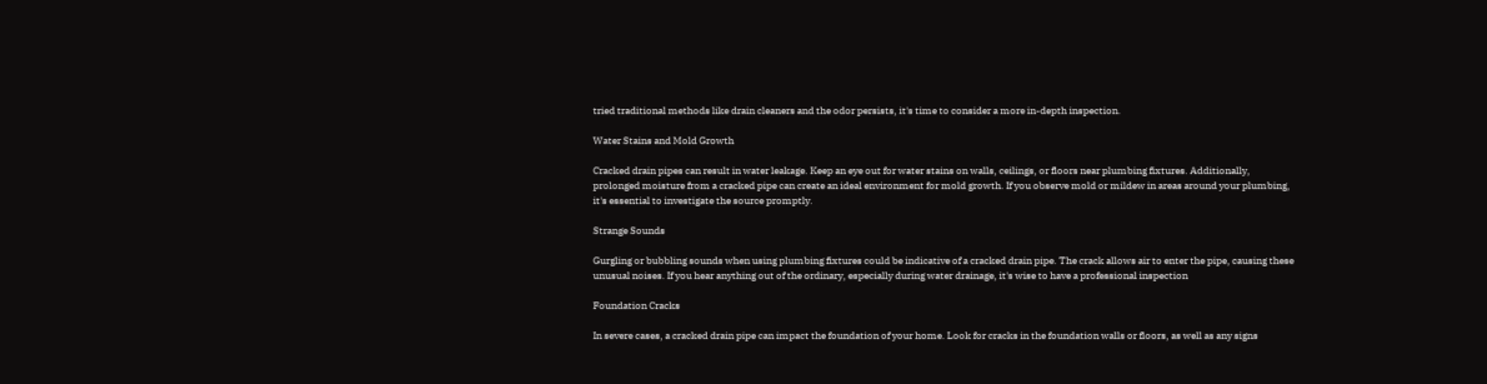tried traditional methods like drain cleaners and the odor persists, it's time to consider a more in-depth inspection.

Water Stains and Mold Growth

Cracked drain pipes can result in water leakage. Keep an eye out for water stains on walls, ceilings, or floors near plumbing fixtures. Additionally, prolonged moisture from a cracked pipe can create an ideal environment for mold growth. If you observe mold or mildew in areas around your plumbing, it's essential to investigate the source promptly.

Strange Sounds

Gurgling or bubbling sounds when using plumbing fixtures could be indicative of a cracked drain pipe. The crack allows air to enter the pipe, causing these unusual noises. If you hear anything out of the ordinary, especially during water drainage, it's wise to have a professional inspection

Foundation Cracks

In severe cases, a cracked drain pipe can impact the foundation of your home. Look for cracks in the foundation walls or floors, as well as any signs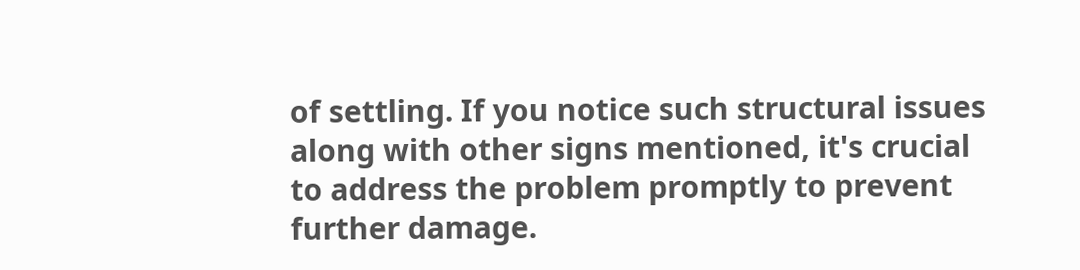of settling. If you notice such structural issues along with other signs mentioned, it's crucial to address the problem promptly to prevent further damage.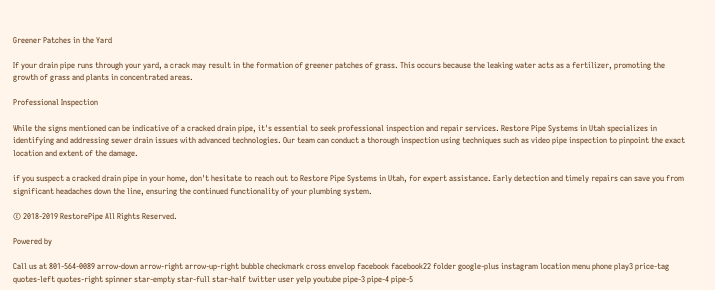Greener Patches in the Yard

If your drain pipe runs through your yard, a crack may result in the formation of greener patches of grass. This occurs because the leaking water acts as a fertilizer, promoting the growth of grass and plants in concentrated areas.

Professional Inspection

While the signs mentioned can be indicative of a cracked drain pipe, it's essential to seek professional inspection and repair services. Restore Pipe Systems in Utah specializes in identifying and addressing sewer drain issues with advanced technologies. Our team can conduct a thorough inspection using techniques such as video pipe inspection to pinpoint the exact location and extent of the damage.

if you suspect a cracked drain pipe in your home, don't hesitate to reach out to Restore Pipe Systems in Utah, for expert assistance. Early detection and timely repairs can save you from significant headaches down the line, ensuring the continued functionality of your plumbing system.

© 2018-2019 RestorePipe All Rights Reserved.

Powered by

Call us at 801-564-0089 arrow-down arrow-right arrow-up-right bubble checkmark cross envelop facebook facebook22 folder google-plus instagram location menu phone play3 price-tag quotes-left quotes-right spinner star-empty star-full star-half twitter user yelp youtube pipe-3 pipe-4 pipe-5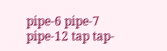pipe-6 pipe-7 pipe-12 tap tap-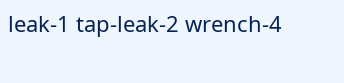leak-1 tap-leak-2 wrench-4